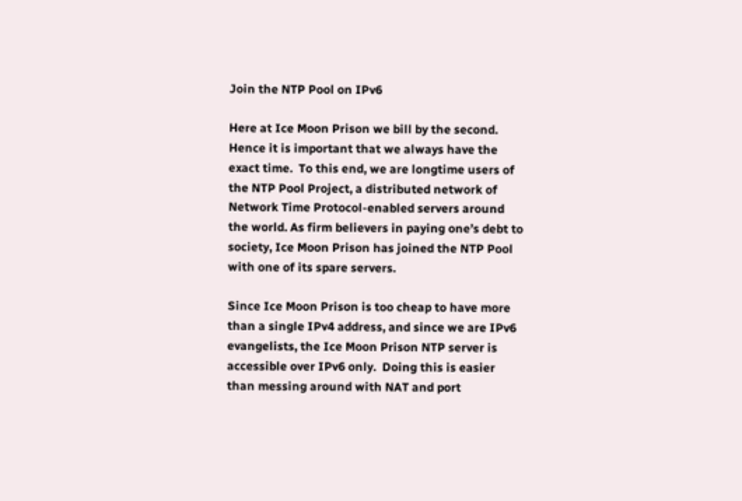Join the NTP Pool on IPv6

Here at Ice Moon Prison we bill by the second. Hence it is important that we always have the exact time.  To this end, we are longtime users of the NTP Pool Project, a distributed network of Network Time Protocol-enabled servers around the world. As firm believers in paying one’s debt to society, Ice Moon Prison has joined the NTP Pool with one of its spare servers.

Since Ice Moon Prison is too cheap to have more than a single IPv4 address, and since we are IPv6 evangelists, the Ice Moon Prison NTP server is accessible over IPv6 only.  Doing this is easier than messing around with NAT and port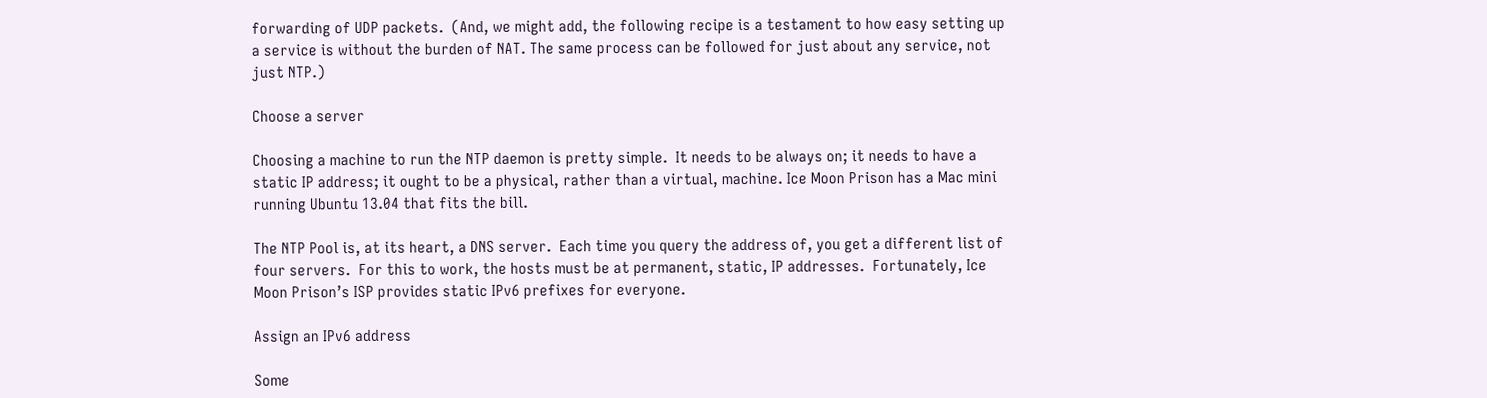forwarding of UDP packets.  (And, we might add, the following recipe is a testament to how easy setting up a service is without the burden of NAT. The same process can be followed for just about any service, not just NTP.)

Choose a server

Choosing a machine to run the NTP daemon is pretty simple.  It needs to be always on; it needs to have a static IP address; it ought to be a physical, rather than a virtual, machine. Ice Moon Prison has a Mac mini running Ubuntu 13.04 that fits the bill.

The NTP Pool is, at its heart, a DNS server.  Each time you query the address of, you get a different list of four servers.  For this to work, the hosts must be at permanent, static, IP addresses.  Fortunately, Ice Moon Prison’s ISP provides static IPv6 prefixes for everyone.

Assign an IPv6 address

Some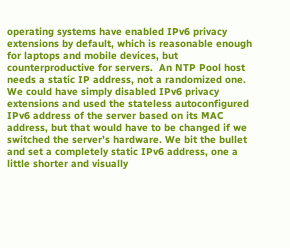operating systems have enabled IPv6 privacy extensions by default, which is reasonable enough for laptops and mobile devices, but counterproductive for servers.  An NTP Pool host needs a static IP address, not a randomized one. We could have simply disabled IPv6 privacy extensions and used the stateless autoconfigured IPv6 address of the server based on its MAC address, but that would have to be changed if we switched the server’s hardware. We bit the bullet and set a completely static IPv6 address, one a little shorter and visually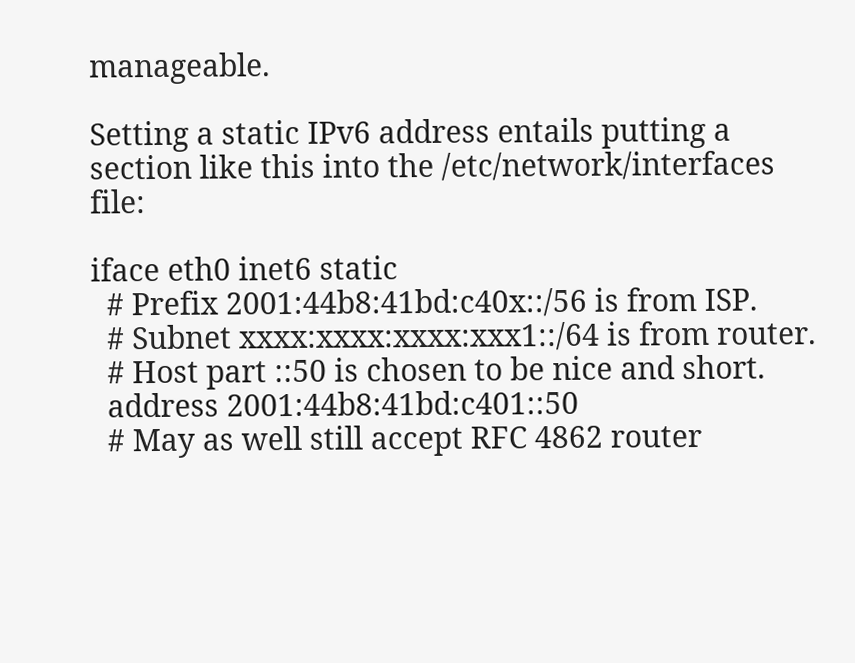manageable.

Setting a static IPv6 address entails putting a section like this into the /etc/network/interfaces file:

iface eth0 inet6 static
  # Prefix 2001:44b8:41bd:c40x::/56 is from ISP.
  # Subnet xxxx:xxxx:xxxx:xxx1::/64 is from router.
  # Host part ::50 is chosen to be nice and short.
  address 2001:44b8:41bd:c401::50
  # May as well still accept RFC 4862 router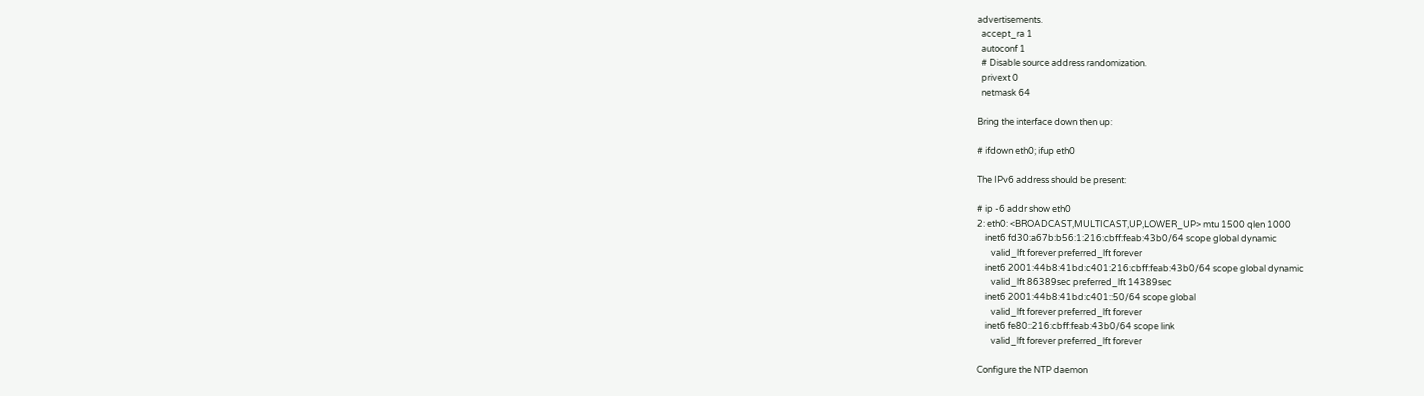advertisements.
  accept_ra 1
  autoconf 1
  # Disable source address randomization.
  privext 0
  netmask 64

Bring the interface down then up:

# ifdown eth0; ifup eth0

The IPv6 address should be present:

# ip -6 addr show eth0
2: eth0: <BROADCAST,MULTICAST,UP,LOWER_UP> mtu 1500 qlen 1000
    inet6 fd30:a67b:b56:1:216:cbff:feab:43b0/64 scope global dynamic
       valid_lft forever preferred_lft forever
    inet6 2001:44b8:41bd:c401:216:cbff:feab:43b0/64 scope global dynamic
       valid_lft 86389sec preferred_lft 14389sec
    inet6 2001:44b8:41bd:c401::50/64 scope global
       valid_lft forever preferred_lft forever
    inet6 fe80::216:cbff:feab:43b0/64 scope link
       valid_lft forever preferred_lft forever

Configure the NTP daemon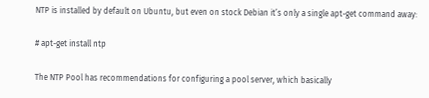NTP is installed by default on Ubuntu, but even on stock Debian it’s only a single apt-get command away:

# apt-get install ntp

The NTP Pool has recommendations for configuring a pool server, which basically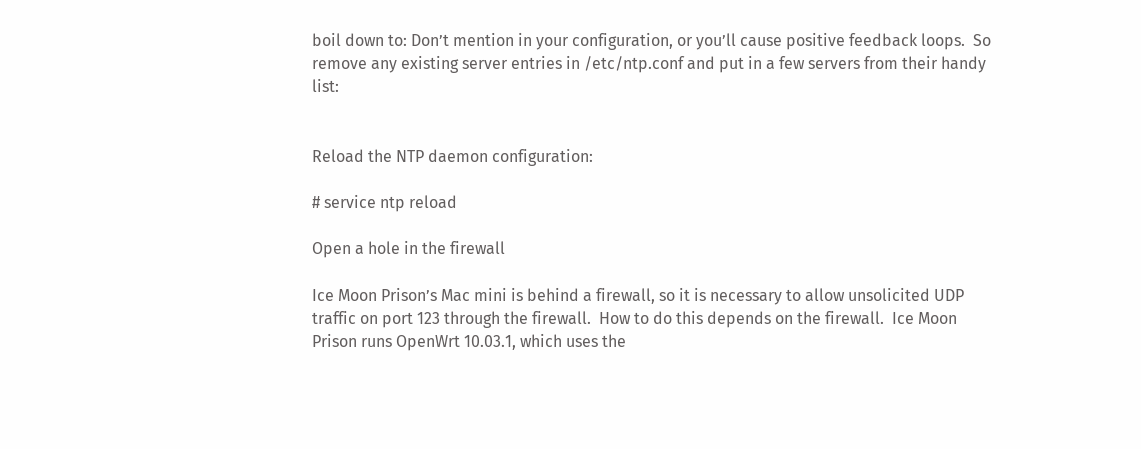boil down to: Don’t mention in your configuration, or you’ll cause positive feedback loops.  So remove any existing server entries in /etc/ntp.conf and put in a few servers from their handy list:


Reload the NTP daemon configuration:

# service ntp reload

Open a hole in the firewall

Ice Moon Prison’s Mac mini is behind a firewall, so it is necessary to allow unsolicited UDP traffic on port 123 through the firewall.  How to do this depends on the firewall.  Ice Moon Prison runs OpenWrt 10.03.1, which uses the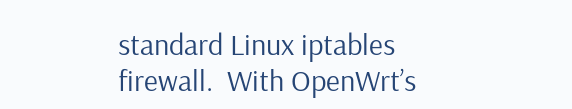standard Linux iptables firewall.  With OpenWrt’s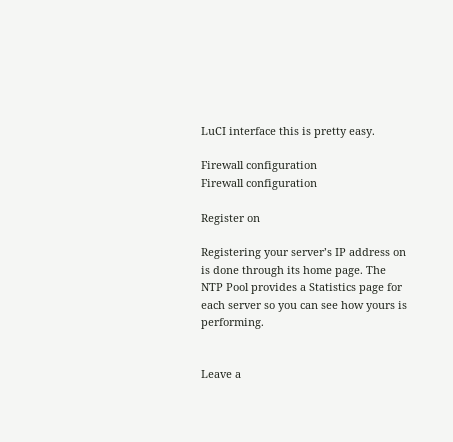LuCI interface this is pretty easy.

Firewall configuration
Firewall configuration

Register on

Registering your server’s IP address on is done through its home page. The NTP Pool provides a Statistics page for each server so you can see how yours is performing.


Leave a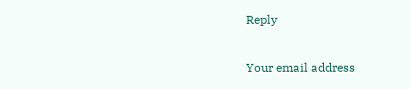Reply

Your email address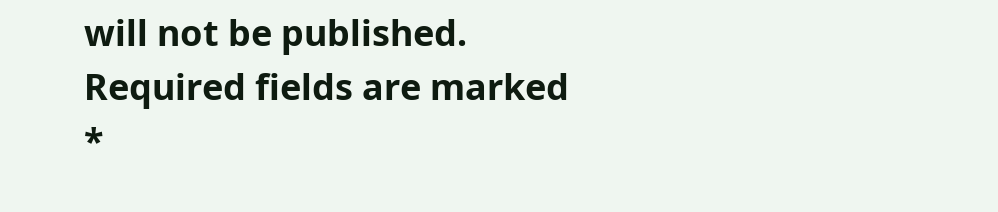will not be published. Required fields are marked *